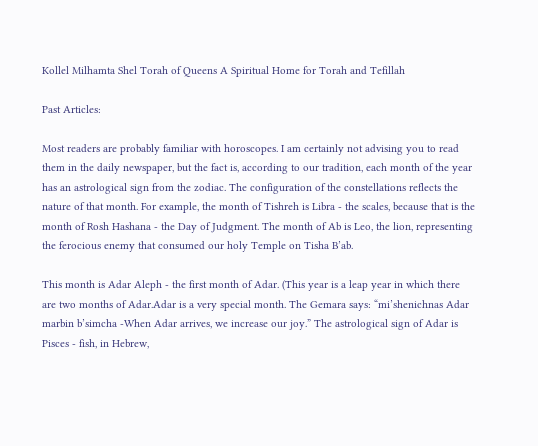Kollel Milhamta Shel Torah of Queens A Spiritual Home for Torah and Tefillah

Past Articles:

Most readers are probably familiar with horoscopes. I am certainly not advising you to read them in the daily newspaper, but the fact is, according to our tradition, each month of the year has an astrological sign from the zodiac. The configuration of the constellations reflects the nature of that month. For example, the month of Tishreh is Libra - the scales, because that is the month of Rosh Hashana - the Day of Judgment. The month of Ab is Leo, the lion, representing the ferocious enemy that consumed our holy Temple on Tisha B’ab.

This month is Adar Aleph - the first month of Adar. (This year is a leap year in which there are two months of Adar.Adar is a very special month. The Gemara says: “mi’shenichnas Adar marbin b’simcha -When Adar arrives, we increase our joy.” The astrological sign of Adar is Pisces - fish, in Hebrew,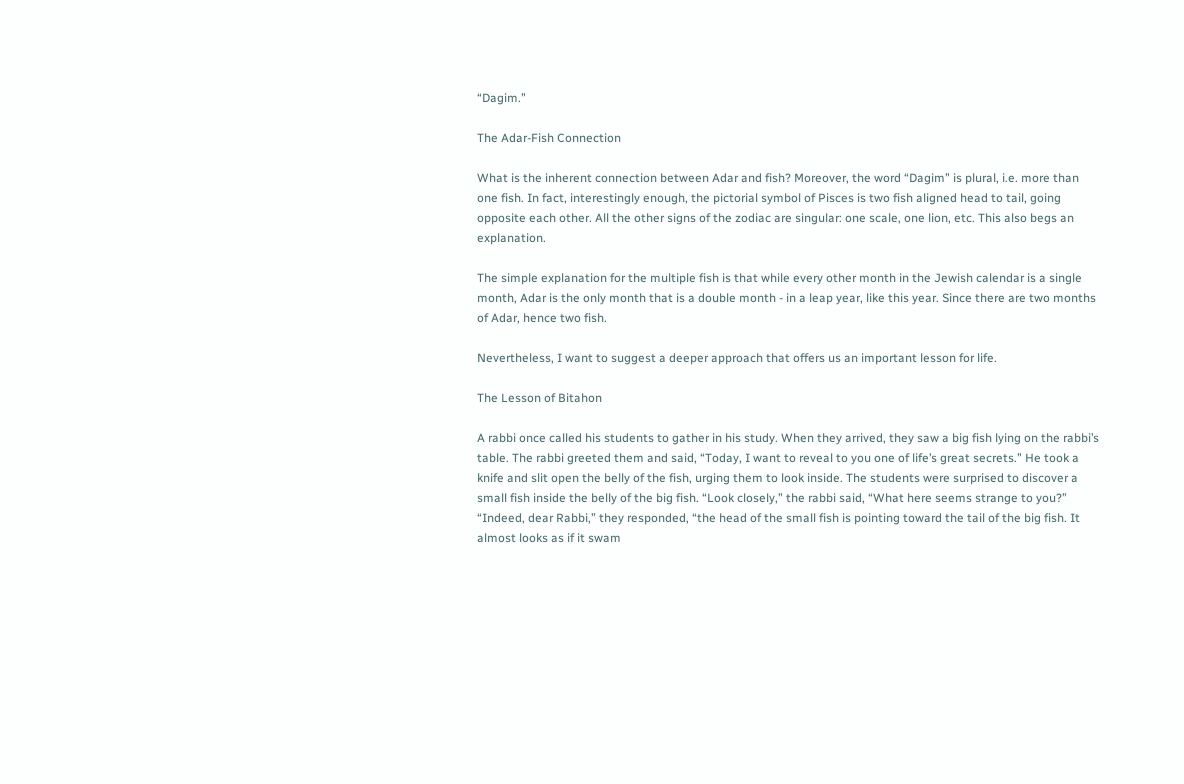“Dagim.”

The Adar-Fish Connection

What is the inherent connection between Adar and fish? Moreover, the word “Dagim” is plural, i.e. more than one fish. In fact, interestingly enough, the pictorial symbol of Pisces is two fish aligned head to tail, going opposite each other. All the other signs of the zodiac are singular: one scale, one lion, etc. This also begs an explanation.

The simple explanation for the multiple fish is that while every other month in the Jewish calendar is a single month, Adar is the only month that is a double month - in a leap year, like this year. Since there are two months of Adar, hence two fish.

Nevertheless, I want to suggest a deeper approach that offers us an important lesson for life.

The Lesson of Bitahon

A rabbi once called his students to gather in his study. When they arrived, they saw a big fish lying on the rabbi’s table. The rabbi greeted them and said, “Today, I want to reveal to you one of life’s great secrets.” He took a knife and slit open the belly of the fish, urging them to look inside. The students were surprised to discover a small fish inside the belly of the big fish. “Look closely,” the rabbi said, “What here seems strange to you?” “Indeed, dear Rabbi,” they responded, “the head of the small fish is pointing toward the tail of the big fish. It almost looks as if it swam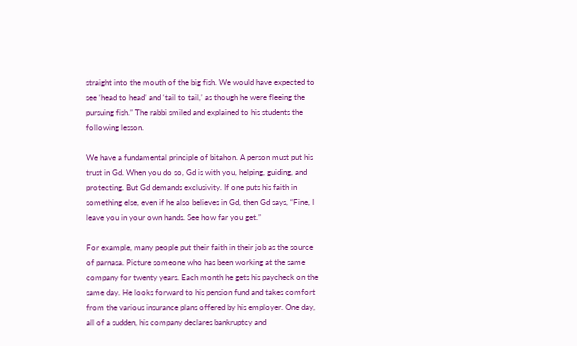straight into the mouth of the big fish. We would have expected to see ‘head to head’ and ‘tail to tail,’ as though he were fleeing the pursuing fish.” The rabbi smiled and explained to his students the following lesson.

We have a fundamental principle of bitahon. A person must put his trust in Gd. When you do so, Gd is with you, helping, guiding, and protecting. But Gd demands exclusivity. If one puts his faith in something else, even if he also believes in Gd, then Gd says, “Fine, I leave you in your own hands. See how far you get.”

For example, many people put their faith in their job as the source of parnasa. Picture someone who has been working at the same company for twenty years. Each month he gets his paycheck on the same day. He looks forward to his pension fund and takes comfort from the various insurance plans offered by his employer. One day, all of a sudden, his company declares bankruptcy and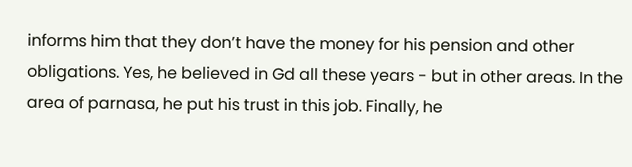informs him that they don’t have the money for his pension and other obligations. Yes, he believed in Gd all these years - but in other areas. In the area of parnasa, he put his trust in this job. Finally, he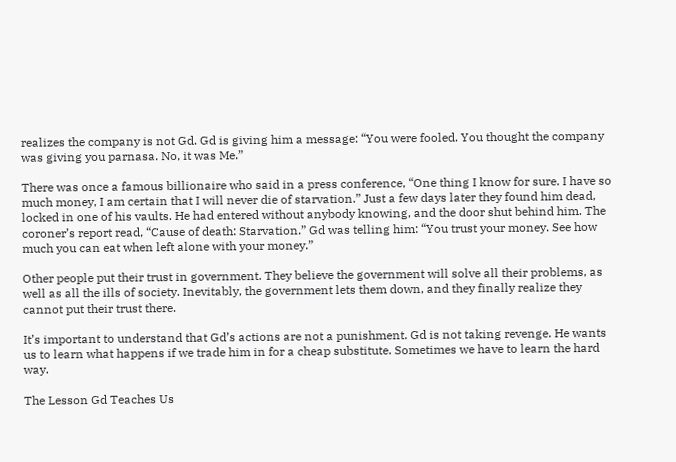realizes the company is not Gd. Gd is giving him a message: “You were fooled. You thought the company was giving you parnasa. No, it was Me.”

There was once a famous billionaire who said in a press conference, “One thing I know for sure. I have so much money, I am certain that I will never die of starvation.” Just a few days later they found him dead, locked in one of his vaults. He had entered without anybody knowing, and the door shut behind him. The coroner’s report read, “Cause of death: Starvation.” Gd was telling him: “You trust your money. See how much you can eat when left alone with your money.”

Other people put their trust in government. They believe the government will solve all their problems, as well as all the ills of society. Inevitably, the government lets them down, and they finally realize they cannot put their trust there.

It’s important to understand that Gd’s actions are not a punishment. Gd is not taking revenge. He wants us to learn what happens if we trade him in for a cheap substitute. Sometimes we have to learn the hard way.

The Lesson Gd Teaches Us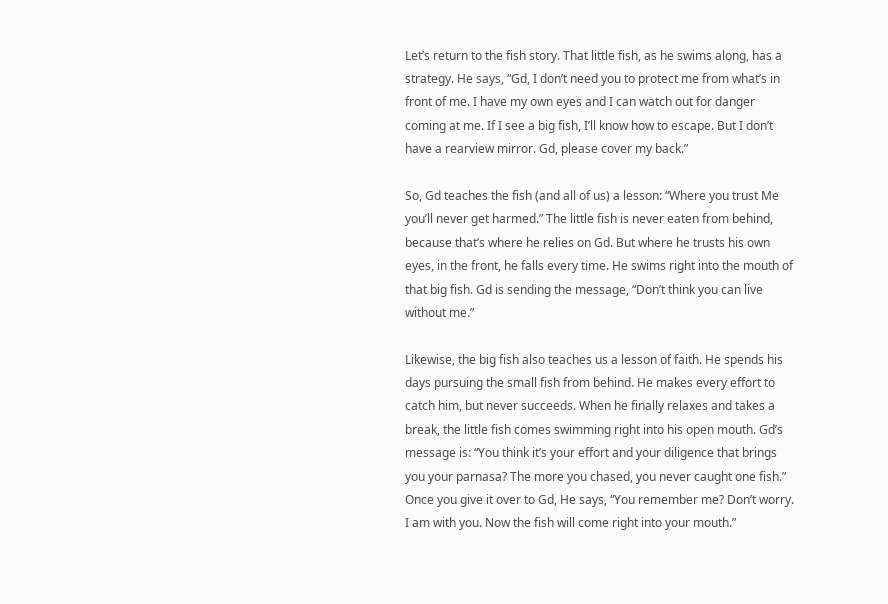Let’s return to the fish story. That little fish, as he swims along, has a strategy. He says, “Gd, I don’t need you to protect me from what’s in front of me. I have my own eyes and I can watch out for danger coming at me. If I see a big fish, I’ll know how to escape. But I don’t have a rearview mirror. Gd, please cover my back.”

So, Gd teaches the fish (and all of us) a lesson: “Where you trust Me you’ll never get harmed.” The little fish is never eaten from behind, because that’s where he relies on Gd. But where he trusts his own eyes, in the front, he falls every time. He swims right into the mouth of that big fish. Gd is sending the message, “Don’t think you can live without me.”

Likewise, the big fish also teaches us a lesson of faith. He spends his days pursuing the small fish from behind. He makes every effort to catch him, but never succeeds. When he finally relaxes and takes a break, the little fish comes swimming right into his open mouth. Gd’s message is: “You think it’s your effort and your diligence that brings you your parnasa? The more you chased, you never caught one fish.” Once you give it over to Gd, He says, “You remember me? Don’t worry. I am with you. Now the fish will come right into your mouth.”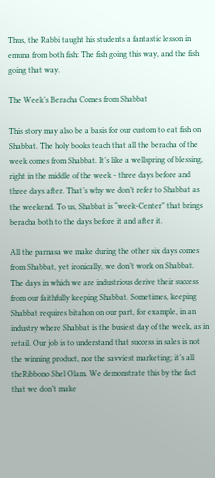Thus, the Rabbi taught his students a fantastic lesson in emuna from both fish: The fish going this way, and the fish going that way.

The Week’s Beracha Comes from Shabbat

This story may also be a basis for our custom to eat fish on Shabbat. The holy books teach that all the beracha of the week comes from Shabbat. It’s like a wellspring of blessing, right in the middle of the week - three days before and three days after. That’s why we don’t refer to Shabbat as the weekend. To us, Shabbat is “week-Center” that brings beracha both to the days before it and after it.

All the parnasa we make during the other six days comes from Shabbat, yet ironically, we don’t work on Shabbat. The days in which we are industrious derive their success from our faithfully keeping Shabbat. Sometimes, keeping Shabbat requires bitahon on our part, for example, in an industry where Shabbat is the busiest day of the week, as in retail. Our job is to understand that success in sales is not the winning product, nor the savviest marketing; it’s all theRibbono Shel Olam. We demonstrate this by the fact that we don’t make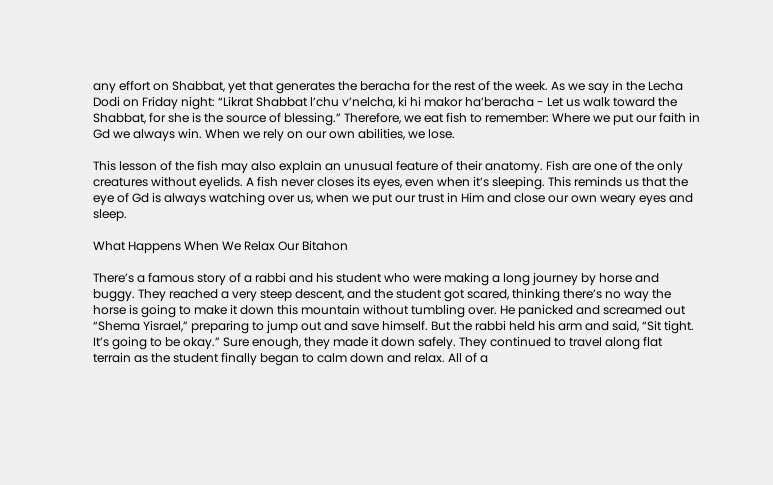any effort on Shabbat, yet that generates the beracha for the rest of the week. As we say in the Lecha Dodi on Friday night: “Likrat Shabbat l’chu v’nelcha, ki hi makor ha’beracha - Let us walk toward the Shabbat, for she is the source of blessing.” Therefore, we eat fish to remember: Where we put our faith in Gd we always win. When we rely on our own abilities, we lose.

This lesson of the fish may also explain an unusual feature of their anatomy. Fish are one of the only creatures without eyelids. A fish never closes its eyes, even when it’s sleeping. This reminds us that the eye of Gd is always watching over us, when we put our trust in Him and close our own weary eyes and sleep.

What Happens When We Relax Our Bitahon

There’s a famous story of a rabbi and his student who were making a long journey by horse and buggy. They reached a very steep descent, and the student got scared, thinking there’s no way the horse is going to make it down this mountain without tumbling over. He panicked and screamed out “Shema Yisrael,” preparing to jump out and save himself. But the rabbi held his arm and said, “Sit tight. It’s going to be okay.” Sure enough, they made it down safely. They continued to travel along flat terrain as the student finally began to calm down and relax. All of a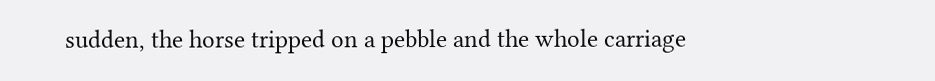sudden, the horse tripped on a pebble and the whole carriage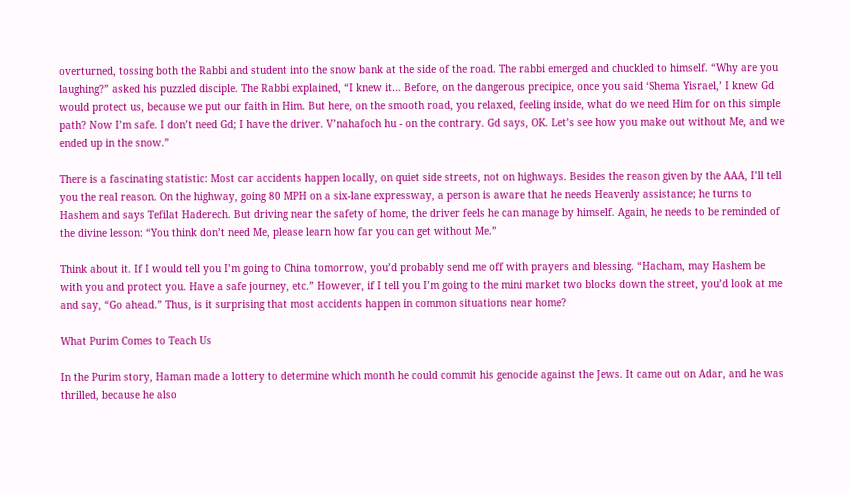overturned, tossing both the Rabbi and student into the snow bank at the side of the road. The rabbi emerged and chuckled to himself. “Why are you laughing?” asked his puzzled disciple. The Rabbi explained, “I knew it… Before, on the dangerous precipice, once you said ‘Shema Yisrael,’ I knew Gd would protect us, because we put our faith in Him. But here, on the smooth road, you relaxed, feeling inside, what do we need Him for on this simple path? Now I’m safe. I don’t need Gd; I have the driver. V’nahafoch hu - on the contrary. Gd says, OK. Let’s see how you make out without Me, and we ended up in the snow.”

There is a fascinating statistic: Most car accidents happen locally, on quiet side streets, not on highways. Besides the reason given by the AAA, I’ll tell you the real reason. On the highway, going 80 MPH on a six-lane expressway, a person is aware that he needs Heavenly assistance; he turns to Hashem and says Tefilat Haderech. But driving near the safety of home, the driver feels he can manage by himself. Again, he needs to be reminded of the divine lesson: “You think don’t need Me, please learn how far you can get without Me.”

Think about it. If I would tell you I’m going to China tomorrow, you’d probably send me off with prayers and blessing. “Hacham, may Hashem be with you and protect you. Have a safe journey, etc.” However, if I tell you I’m going to the mini market two blocks down the street, you’d look at me and say, “Go ahead.” Thus, is it surprising that most accidents happen in common situations near home?

What Purim Comes to Teach Us

In the Purim story, Haman made a lottery to determine which month he could commit his genocide against the Jews. It came out on Adar, and he was thrilled, because he also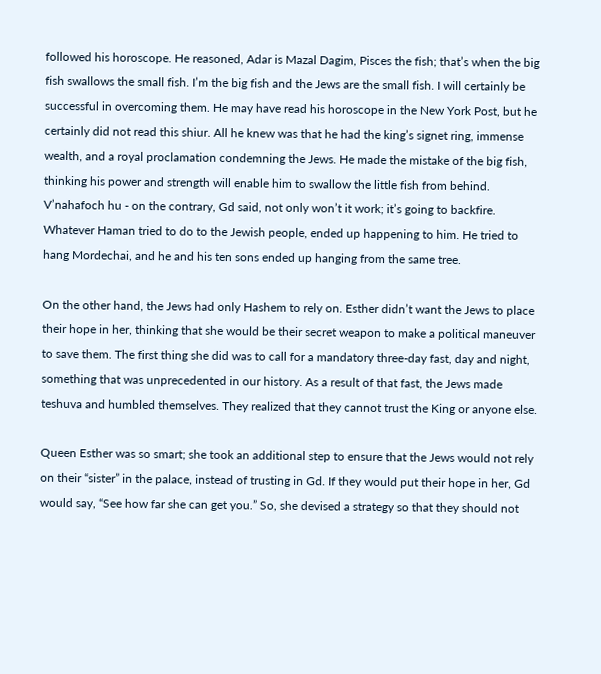followed his horoscope. He reasoned, Adar is Mazal Dagim, Pisces the fish; that’s when the big fish swallows the small fish. I’m the big fish and the Jews are the small fish. I will certainly be successful in overcoming them. He may have read his horoscope in the New York Post, but he certainly did not read this shiur. All he knew was that he had the king’s signet ring, immense wealth, and a royal proclamation condemning the Jews. He made the mistake of the big fish, thinking his power and strength will enable him to swallow the little fish from behind. V’nahafoch hu - on the contrary, Gd said, not only won’t it work; it’s going to backfire. Whatever Haman tried to do to the Jewish people, ended up happening to him. He tried to hang Mordechai, and he and his ten sons ended up hanging from the same tree.

On the other hand, the Jews had only Hashem to rely on. Esther didn’t want the Jews to place their hope in her, thinking that she would be their secret weapon to make a political maneuver to save them. The first thing she did was to call for a mandatory three-day fast, day and night, something that was unprecedented in our history. As a result of that fast, the Jews made teshuva and humbled themselves. They realized that they cannot trust the King or anyone else.

Queen Esther was so smart; she took an additional step to ensure that the Jews would not rely on their “sister” in the palace, instead of trusting in Gd. If they would put their hope in her, Gd would say, “See how far she can get you.” So, she devised a strategy so that they should not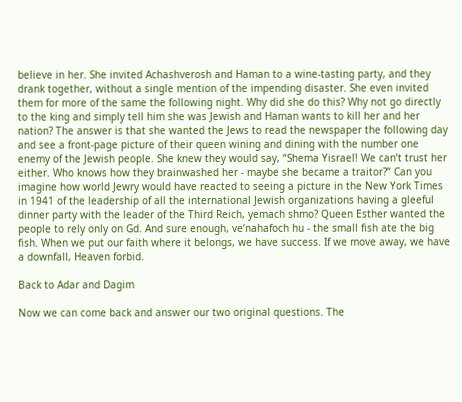believe in her. She invited Achashverosh and Haman to a wine-tasting party, and they drank together, without a single mention of the impending disaster. She even invited them for more of the same the following night. Why did she do this? Why not go directly to the king and simply tell him she was Jewish and Haman wants to kill her and her nation? The answer is that she wanted the Jews to read the newspaper the following day and see a front-page picture of their queen wining and dining with the number one enemy of the Jewish people. She knew they would say, “Shema Yisrael! We can’t trust her either. Who knows how they brainwashed her - maybe she became a traitor?” Can you imagine how world Jewry would have reacted to seeing a picture in the New York Times in 1941 of the leadership of all the international Jewish organizations having a gleeful dinner party with the leader of the Third Reich, yemach shmo? Queen Esther wanted the people to rely only on Gd. And sure enough, ve’nahafoch hu - the small fish ate the big fish. When we put our faith where it belongs, we have success. If we move away, we have a downfall, Heaven forbid.

Back to Adar and Dagim

Now we can come back and answer our two original questions. The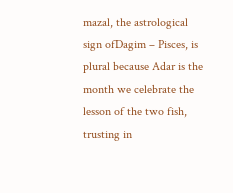mazal, the astrological sign ofDagim – Pisces, is plural because Adar is the month we celebrate the lesson of the two fish, trusting in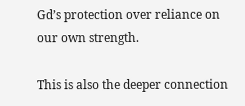Gd’s protection over reliance on our own strength.

This is also the deeper connection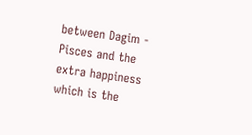between Dagim - Pisces and the extra happiness which is the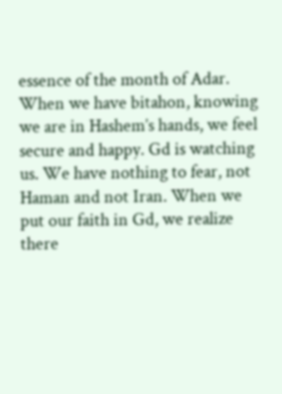essence of the month of Adar. When we have bitahon, knowing we are in Hashem’s hands, we feel secure and happy. Gd is watching us. We have nothing to fear, not Haman and not Iran. When we put our faith in Gd, we realize there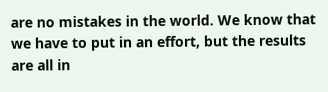are no mistakes in the world. We know that we have to put in an effort, but the results are all in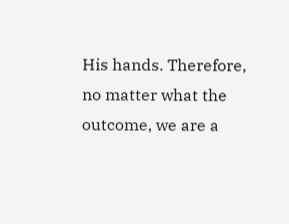His hands. Therefore, no matter what the outcome, we are a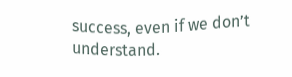success, even if we don’t understand.